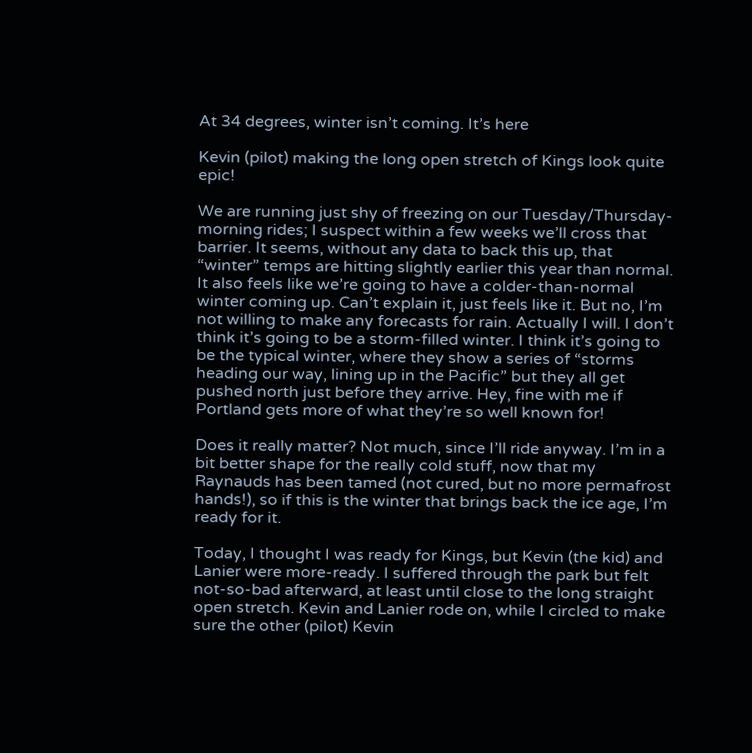At 34 degrees, winter isn’t coming. It’s here

Kevin (pilot) making the long open stretch of Kings look quite epic!

We are running just shy of freezing on our Tuesday/Thursday-morning rides; I suspect within a few weeks we’ll cross that barrier. It seems, without any data to back this up, that “winter” temps are hitting slightly earlier this year than normal. It also feels like we’re going to have a colder-than-normal winter coming up. Can’t explain it, just feels like it. But no, I’m not willing to make any forecasts for rain. Actually I will. I don’t think it’s going to be a storm-filled winter. I think it’s going to be the typical winter, where they show a series of “storms heading our way, lining up in the Pacific” but they all get pushed north just before they arrive. Hey, fine with me if Portland gets more of what they’re so well known for!

Does it really matter? Not much, since I’ll ride anyway. I’m in a bit better shape for the really cold stuff, now that my Raynauds has been tamed (not cured, but no more permafrost hands!), so if this is the winter that brings back the ice age, I’m ready for it.

Today, I thought I was ready for Kings, but Kevin (the kid) and Lanier were more-ready. I suffered through the park but felt not-so-bad afterward, at least until close to the long straight open stretch. Kevin and Lanier rode on, while I circled to make sure the other (pilot) Kevin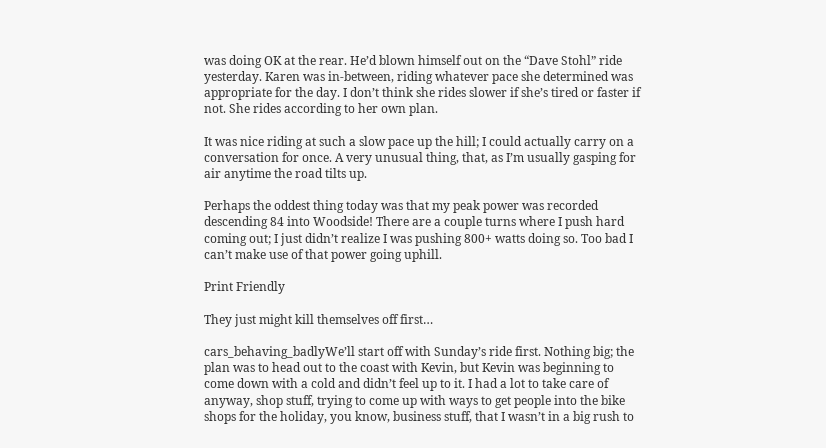was doing OK at the rear. He’d blown himself out on the “Dave Stohl” ride yesterday. Karen was in-between, riding whatever pace she determined was appropriate for the day. I don’t think she rides slower if she’s tired or faster if not. She rides according to her own plan.

It was nice riding at such a slow pace up the hill; I could actually carry on a conversation for once. A very unusual thing, that, as I’m usually gasping for air anytime the road tilts up.

Perhaps the oddest thing today was that my peak power was recorded descending 84 into Woodside! There are a couple turns where I push hard coming out; I just didn’t realize I was pushing 800+ watts doing so. Too bad I can’t make use of that power going uphill.

Print Friendly

They just might kill themselves off first…

cars_behaving_badlyWe’ll start off with Sunday’s ride first. Nothing big; the plan was to head out to the coast with Kevin, but Kevin was beginning to come down with a cold and didn’t feel up to it. I had a lot to take care of anyway, shop stuff, trying to come up with ways to get people into the bike shops for the holiday, you know, business stuff, that I wasn’t in a big rush to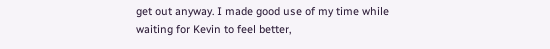get out anyway. I made good use of my time while waiting for Kevin to feel better,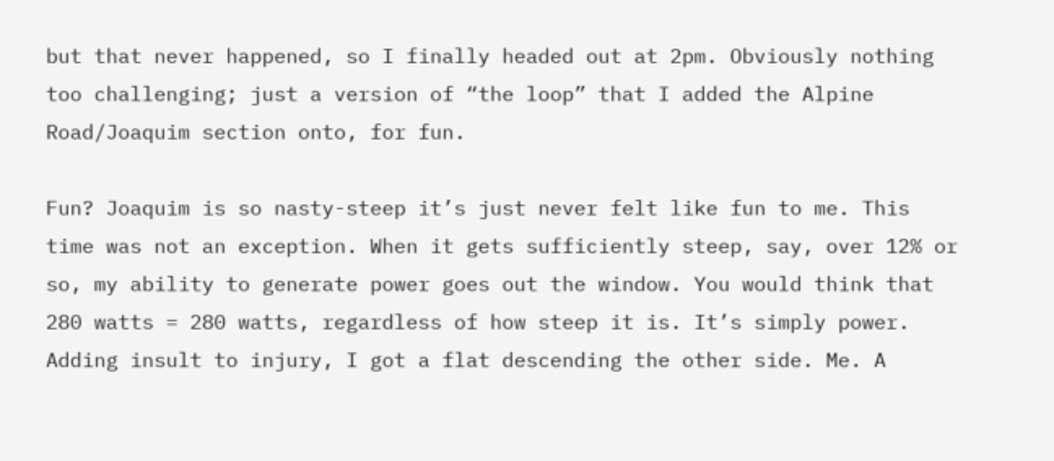but that never happened, so I finally headed out at 2pm. Obviously nothing too challenging; just a version of “the loop” that I added the Alpine Road/Joaquim section onto, for fun.

Fun? Joaquim is so nasty-steep it’s just never felt like fun to me. This time was not an exception. When it gets sufficiently steep, say, over 12% or so, my ability to generate power goes out the window. You would think that 280 watts = 280 watts, regardless of how steep it is. It’s simply power. Adding insult to injury, I got a flat descending the other side. Me. A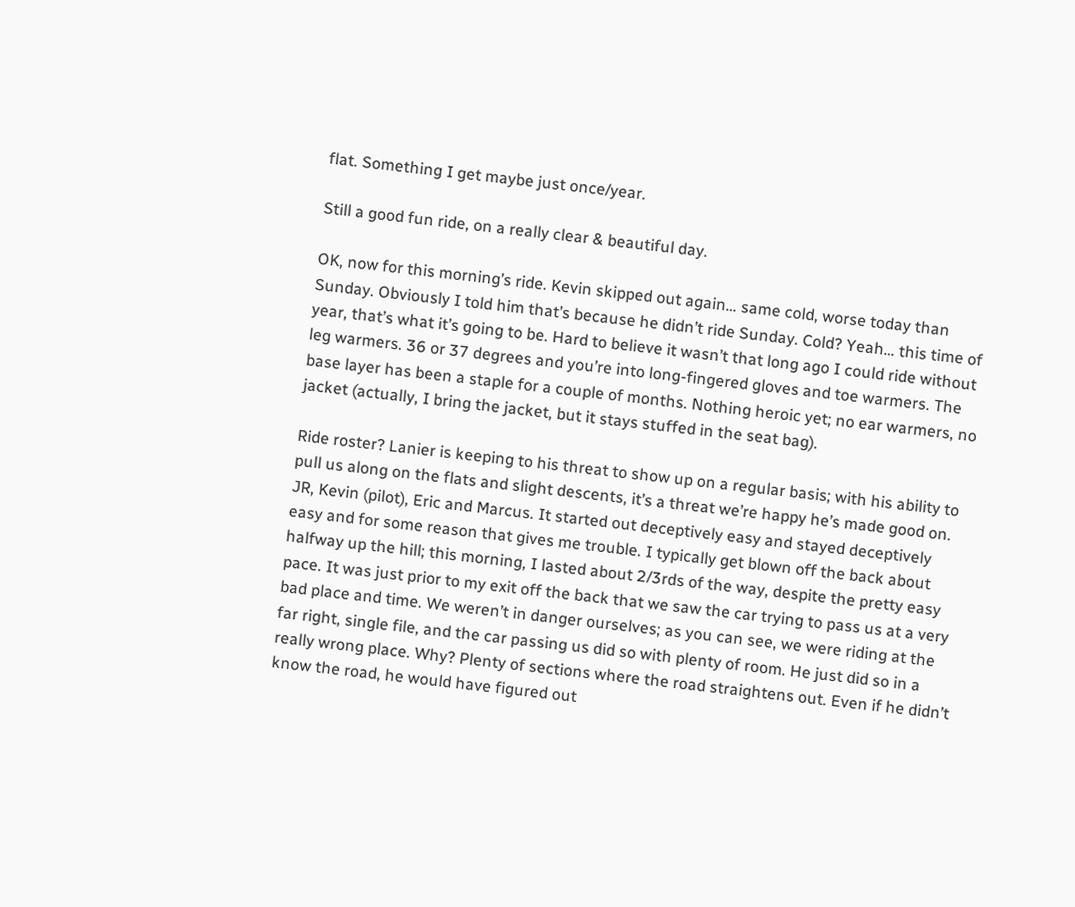flat. Something I get maybe just once/year.

Still a good fun ride, on a really clear & beautiful day.

OK, now for this morning’s ride. Kevin skipped out again… same cold, worse today than Sunday. Obviously I told him that’s because he didn’t ride Sunday. Cold? Yeah… this time of year, that’s what it’s going to be. Hard to believe it wasn’t that long ago I could ride without leg warmers. 36 or 37 degrees and you’re into long-fingered gloves and toe warmers. The base layer has been a staple for a couple of months. Nothing heroic yet; no ear warmers, no jacket (actually, I bring the jacket, but it stays stuffed in the seat bag).

Ride roster? Lanier is keeping to his threat to show up on a regular basis; with his ability to pull us along on the flats and slight descents, it’s a threat we’re happy he’s made good on. JR, Kevin (pilot), Eric and Marcus. It started out deceptively easy and stayed deceptively easy and for some reason that gives me trouble. I typically get blown off the back about halfway up the hill; this morning, I lasted about 2/3rds of the way, despite the pretty easy pace. It was just prior to my exit off the back that we saw the car trying to pass us at a very bad place and time. We weren’t in danger ourselves; as you can see, we were riding at the far right, single file, and the car passing us did so with plenty of room. He just did so in a really wrong place. Why? Plenty of sections where the road straightens out. Even if he didn’t know the road, he would have figured out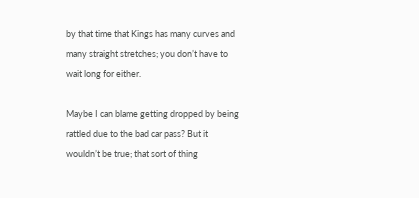by that time that Kings has many curves and many straight stretches; you don’t have to wait long for either.

Maybe I can blame getting dropped by being rattled due to the bad car pass? But it wouldn’t be true; that sort of thing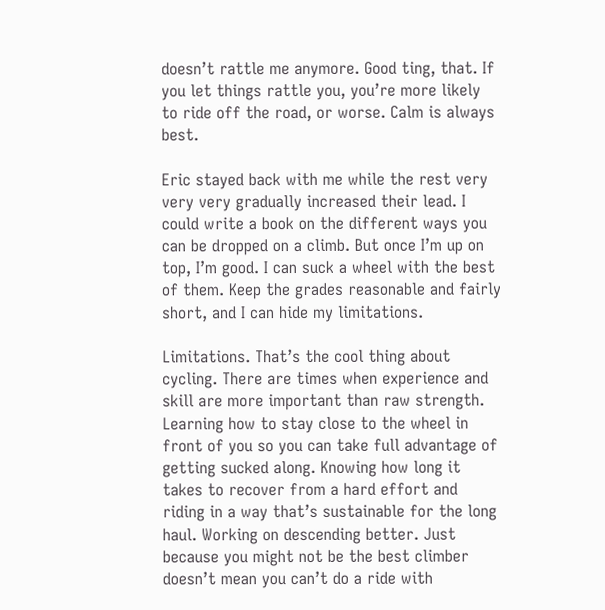doesn’t rattle me anymore. Good ting, that. If you let things rattle you, you’re more likely to ride off the road, or worse. Calm is always best.

Eric stayed back with me while the rest very very very gradually increased their lead. I could write a book on the different ways you can be dropped on a climb. But once I’m up on top, I’m good. I can suck a wheel with the best of them. Keep the grades reasonable and fairly short, and I can hide my limitations.

Limitations. That’s the cool thing about cycling. There are times when experience and skill are more important than raw strength. Learning how to stay close to the wheel in front of you so you can take full advantage of getting sucked along. Knowing how long it takes to recover from a hard effort and riding in a way that’s sustainable for the long haul. Working on descending better. Just because you might not be the best climber doesn’t mean you can’t do a ride with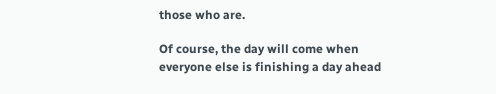those who are.

Of course, the day will come when everyone else is finishing a day ahead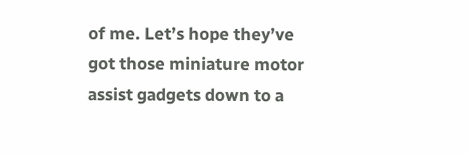of me. Let’s hope they’ve got those miniature motor assist gadgets down to a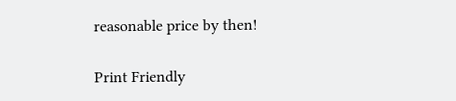reasonable price by then!

Print Friendly